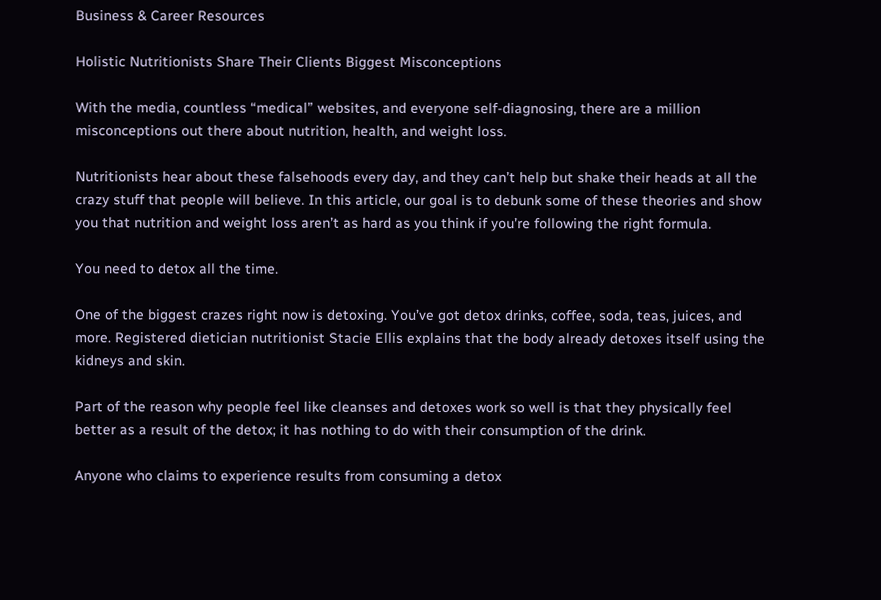Business & Career Resources

Holistic Nutritionists Share Their Clients Biggest Misconceptions

With the media, countless “medical” websites, and everyone self-diagnosing, there are a million misconceptions out there about nutrition, health, and weight loss.

Nutritionists hear about these falsehoods every day, and they can’t help but shake their heads at all the crazy stuff that people will believe. In this article, our goal is to debunk some of these theories and show you that nutrition and weight loss aren’t as hard as you think if you’re following the right formula.

You need to detox all the time.

One of the biggest crazes right now is detoxing. You’ve got detox drinks, coffee, soda, teas, juices, and more. Registered dietician nutritionist Stacie Ellis explains that the body already detoxes itself using the kidneys and skin.

Part of the reason why people feel like cleanses and detoxes work so well is that they physically feel better as a result of the detox; it has nothing to do with their consumption of the drink.

Anyone who claims to experience results from consuming a detox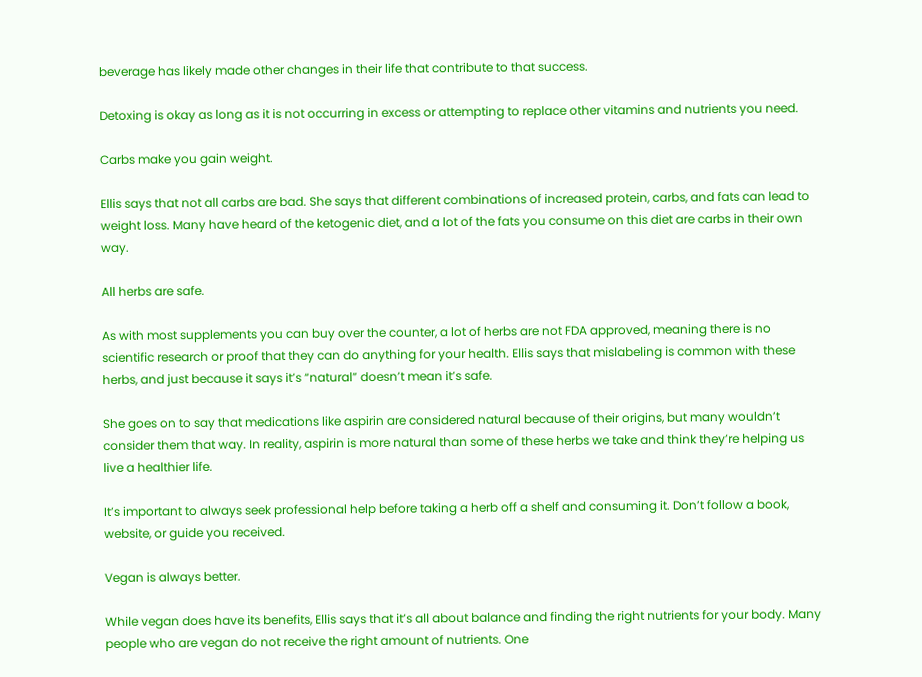beverage has likely made other changes in their life that contribute to that success.

Detoxing is okay as long as it is not occurring in excess or attempting to replace other vitamins and nutrients you need.

Carbs make you gain weight.

Ellis says that not all carbs are bad. She says that different combinations of increased protein, carbs, and fats can lead to weight loss. Many have heard of the ketogenic diet, and a lot of the fats you consume on this diet are carbs in their own way.

All herbs are safe.

As with most supplements you can buy over the counter, a lot of herbs are not FDA approved, meaning there is no scientific research or proof that they can do anything for your health. Ellis says that mislabeling is common with these herbs, and just because it says it’s “natural” doesn’t mean it’s safe.

She goes on to say that medications like aspirin are considered natural because of their origins, but many wouldn’t consider them that way. In reality, aspirin is more natural than some of these herbs we take and think they’re helping us live a healthier life.

It’s important to always seek professional help before taking a herb off a shelf and consuming it. Don’t follow a book, website, or guide you received.

Vegan is always better.

While vegan does have its benefits, Ellis says that it’s all about balance and finding the right nutrients for your body. Many people who are vegan do not receive the right amount of nutrients. One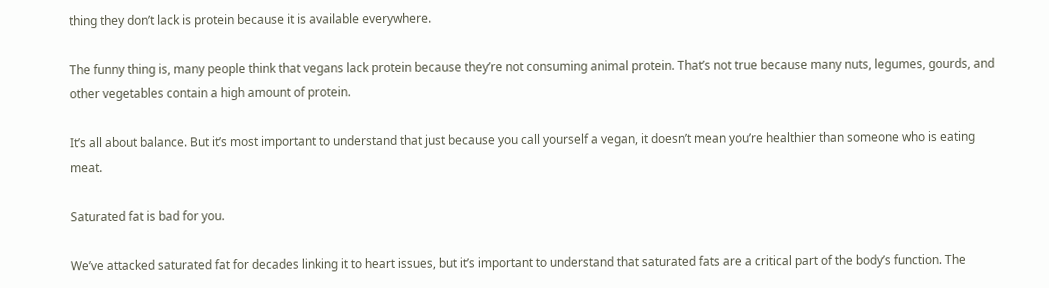thing they don’t lack is protein because it is available everywhere.

The funny thing is, many people think that vegans lack protein because they’re not consuming animal protein. That’s not true because many nuts, legumes, gourds, and other vegetables contain a high amount of protein.

It’s all about balance. But it’s most important to understand that just because you call yourself a vegan, it doesn’t mean you’re healthier than someone who is eating meat.

Saturated fat is bad for you.

We’ve attacked saturated fat for decades linking it to heart issues, but it’s important to understand that saturated fats are a critical part of the body’s function. The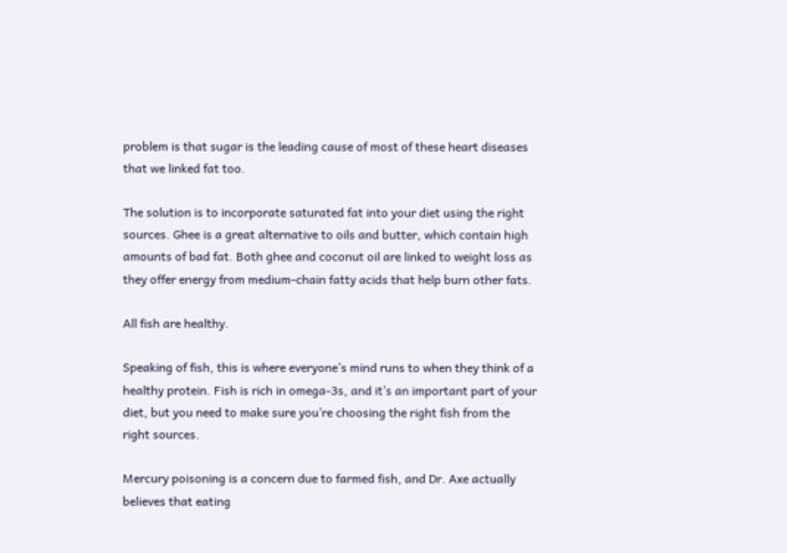problem is that sugar is the leading cause of most of these heart diseases that we linked fat too.

The solution is to incorporate saturated fat into your diet using the right sources. Ghee is a great alternative to oils and butter, which contain high amounts of bad fat. Both ghee and coconut oil are linked to weight loss as they offer energy from medium-chain fatty acids that help burn other fats.

All fish are healthy.

Speaking of fish, this is where everyone’s mind runs to when they think of a healthy protein. Fish is rich in omega-3s, and it’s an important part of your diet, but you need to make sure you’re choosing the right fish from the right sources.

Mercury poisoning is a concern due to farmed fish, and Dr. Axe actually believes that eating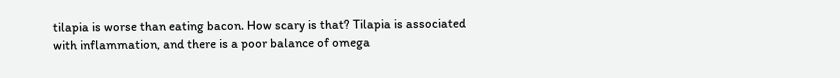tilapia is worse than eating bacon. How scary is that? Tilapia is associated with inflammation, and there is a poor balance of omega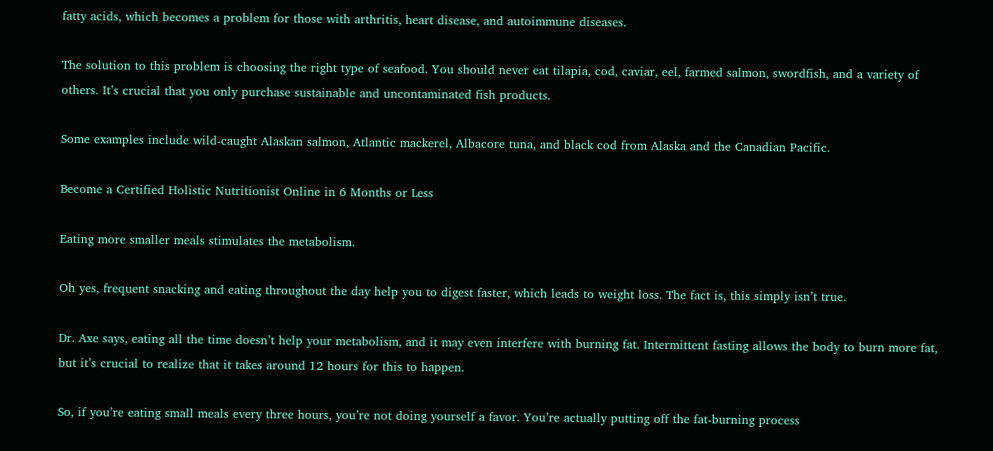fatty acids, which becomes a problem for those with arthritis, heart disease, and autoimmune diseases.

The solution to this problem is choosing the right type of seafood. You should never eat tilapia, cod, caviar, eel, farmed salmon, swordfish, and a variety of others. It’s crucial that you only purchase sustainable and uncontaminated fish products.

Some examples include wild-caught Alaskan salmon, Atlantic mackerel, Albacore tuna, and black cod from Alaska and the Canadian Pacific.

Become a Certified Holistic Nutritionist Online in 6 Months or Less

Eating more smaller meals stimulates the metabolism.

Oh yes, frequent snacking and eating throughout the day help you to digest faster, which leads to weight loss. The fact is, this simply isn’t true.

Dr. Axe says, eating all the time doesn’t help your metabolism, and it may even interfere with burning fat. Intermittent fasting allows the body to burn more fat, but it’s crucial to realize that it takes around 12 hours for this to happen.

So, if you’re eating small meals every three hours, you’re not doing yourself a favor. You’re actually putting off the fat-burning process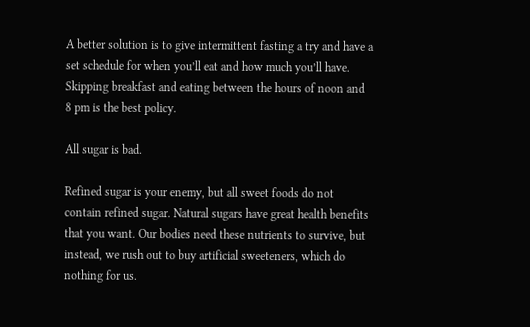A better solution is to give intermittent fasting a try and have a set schedule for when you’ll eat and how much you’ll have. Skipping breakfast and eating between the hours of noon and 8 pm is the best policy.

All sugar is bad.

Refined sugar is your enemy, but all sweet foods do not contain refined sugar. Natural sugars have great health benefits that you want. Our bodies need these nutrients to survive, but instead, we rush out to buy artificial sweeteners, which do nothing for us.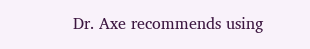Dr. Axe recommends using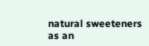natural sweeteners as an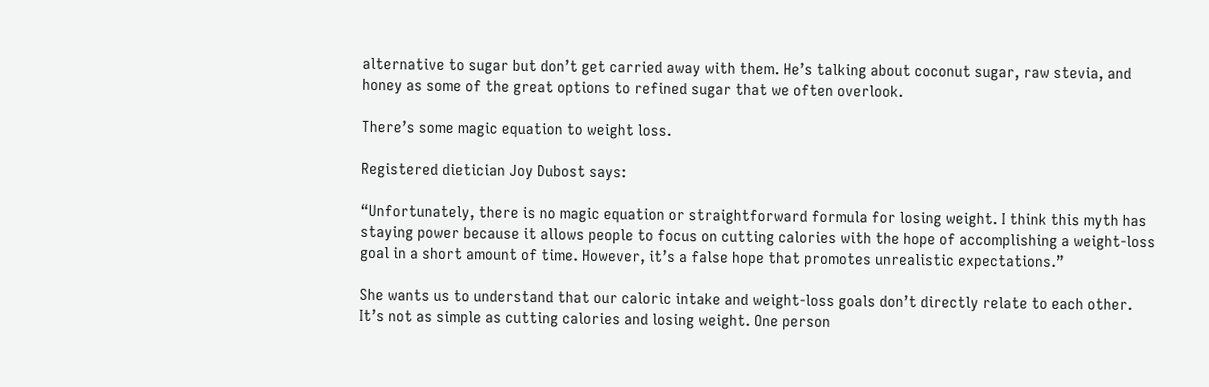alternative to sugar but don’t get carried away with them. He’s talking about coconut sugar, raw stevia, and honey as some of the great options to refined sugar that we often overlook.

There’s some magic equation to weight loss.

Registered dietician Joy Dubost says:

“Unfortunately, there is no magic equation or straightforward formula for losing weight. I think this myth has staying power because it allows people to focus on cutting calories with the hope of accomplishing a weight-loss goal in a short amount of time. However, it’s a false hope that promotes unrealistic expectations.”

She wants us to understand that our caloric intake and weight-loss goals don’t directly relate to each other. It’s not as simple as cutting calories and losing weight. One person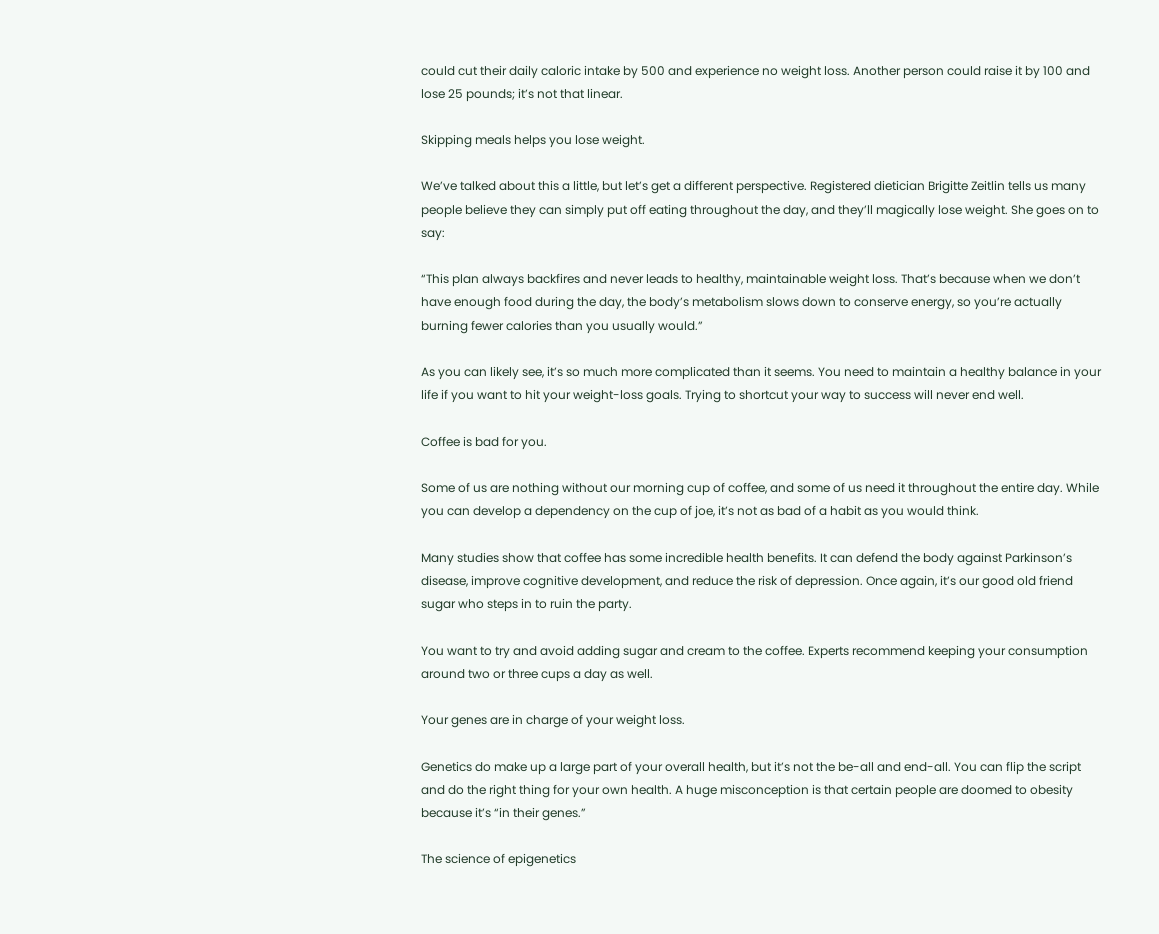could cut their daily caloric intake by 500 and experience no weight loss. Another person could raise it by 100 and lose 25 pounds; it’s not that linear.

Skipping meals helps you lose weight.

We’ve talked about this a little, but let’s get a different perspective. Registered dietician Brigitte Zeitlin tells us many people believe they can simply put off eating throughout the day, and they’ll magically lose weight. She goes on to say:

“This plan always backfires and never leads to healthy, maintainable weight loss. That’s because when we don’t have enough food during the day, the body’s metabolism slows down to conserve energy, so you’re actually burning fewer calories than you usually would.”

As you can likely see, it’s so much more complicated than it seems. You need to maintain a healthy balance in your life if you want to hit your weight-loss goals. Trying to shortcut your way to success will never end well.

Coffee is bad for you.

Some of us are nothing without our morning cup of coffee, and some of us need it throughout the entire day. While you can develop a dependency on the cup of joe, it’s not as bad of a habit as you would think.

Many studies show that coffee has some incredible health benefits. It can defend the body against Parkinson’s disease, improve cognitive development, and reduce the risk of depression. Once again, it’s our good old friend sugar who steps in to ruin the party.

You want to try and avoid adding sugar and cream to the coffee. Experts recommend keeping your consumption around two or three cups a day as well.

Your genes are in charge of your weight loss.

Genetics do make up a large part of your overall health, but it’s not the be-all and end-all. You can flip the script and do the right thing for your own health. A huge misconception is that certain people are doomed to obesity because it’s “in their genes.”

The science of epigenetics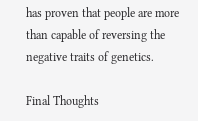has proven that people are more than capable of reversing the negative traits of genetics.

Final Thoughts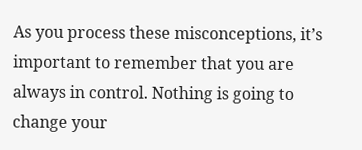As you process these misconceptions, it’s important to remember that you are always in control. Nothing is going to change your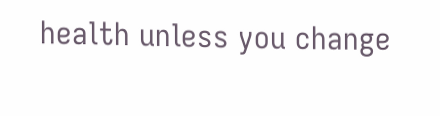health unless you change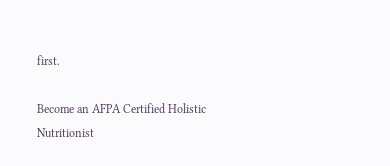first.

Become an AFPA Certified Holistic Nutritionist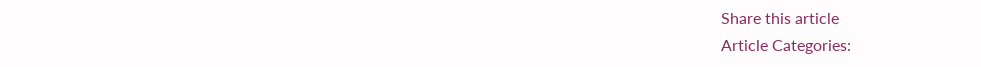Share this article
Article Categories: